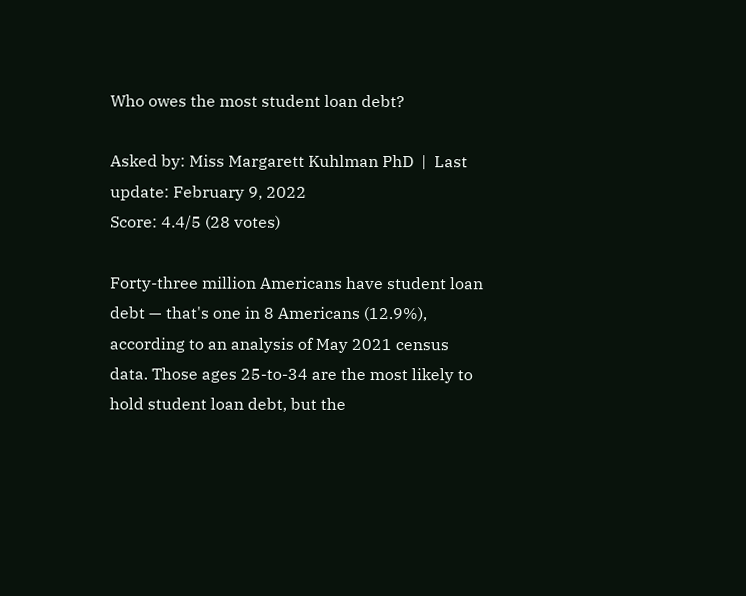Who owes the most student loan debt?

Asked by: Miss Margarett Kuhlman PhD  |  Last update: February 9, 2022
Score: 4.4/5 (28 votes)

Forty-three million Americans have student loan debt — that's one in 8 Americans (12.9%), according to an analysis of May 2021 census data. Those ages 25-to-34 are the most likely to hold student loan debt, but the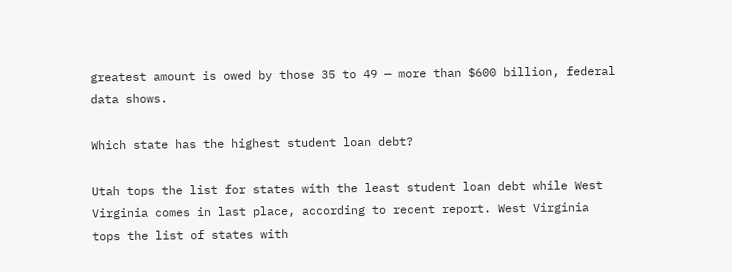greatest amount is owed by those 35 to 49 — more than $600 billion, federal data shows.

Which state has the highest student loan debt?

Utah tops the list for states with the least student loan debt while West Virginia comes in last place, according to recent report. West Virginia tops the list of states with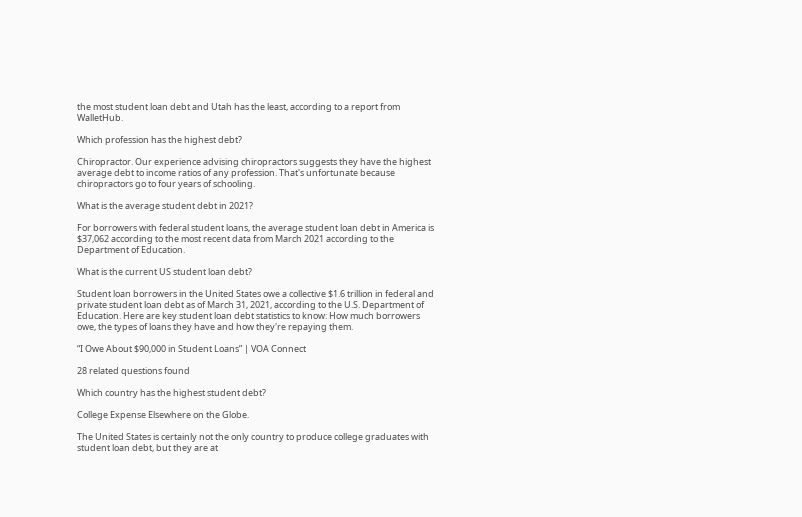the most student loan debt and Utah has the least, according to a report from WalletHub.

Which profession has the highest debt?

Chiropractor. Our experience advising chiropractors suggests they have the highest average debt to income ratios of any profession. That's unfortunate because chiropractors go to four years of schooling.

What is the average student debt in 2021?

For borrowers with federal student loans, the average student loan debt in America is $37,062 according to the most recent data from March 2021 according to the Department of Education.

What is the current US student loan debt?

Student loan borrowers in the United States owe a collective $1.6 trillion in federal and private student loan debt as of March 31, 2021, according to the U.S. Department of Education. Here are key student loan debt statistics to know: How much borrowers owe, the types of loans they have and how they're repaying them.

“I Owe About $90,000 in Student Loans” | VOA Connect

28 related questions found

Which country has the highest student debt?

College Expense Elsewhere on the Globe.

The United States is certainly not the only country to produce college graduates with student loan debt, but they are at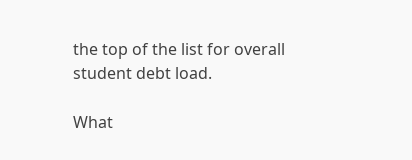the top of the list for overall student debt load.

What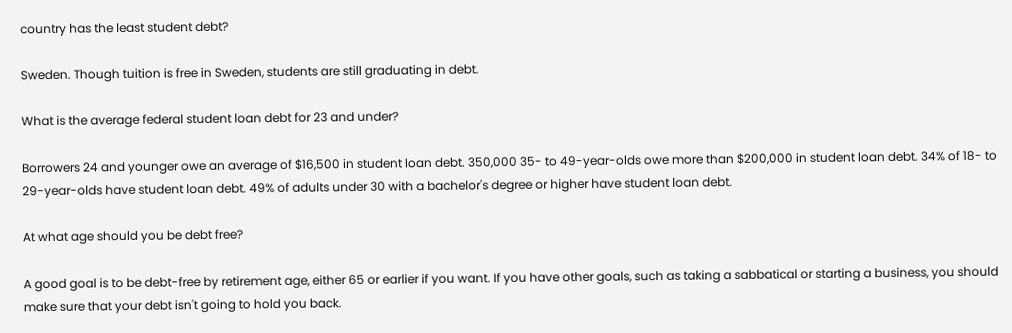country has the least student debt?

Sweden. Though tuition is free in Sweden, students are still graduating in debt.

What is the average federal student loan debt for 23 and under?

Borrowers 24 and younger owe an average of $16,500 in student loan debt. 350,000 35- to 49-year-olds owe more than $200,000 in student loan debt. 34% of 18- to 29-year-olds have student loan debt. 49% of adults under 30 with a bachelor's degree or higher have student loan debt.

At what age should you be debt free?

A good goal is to be debt-free by retirement age, either 65 or earlier if you want. If you have other goals, such as taking a sabbatical or starting a business, you should make sure that your debt isn't going to hold you back.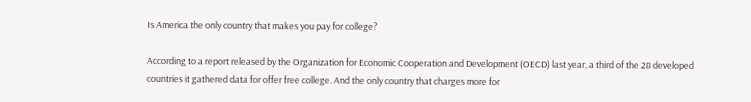Is America the only country that makes you pay for college?

According to a report released by the Organization for Economic Cooperation and Development (OECD) last year, a third of the 28 developed countries it gathered data for offer free college. And the only country that charges more for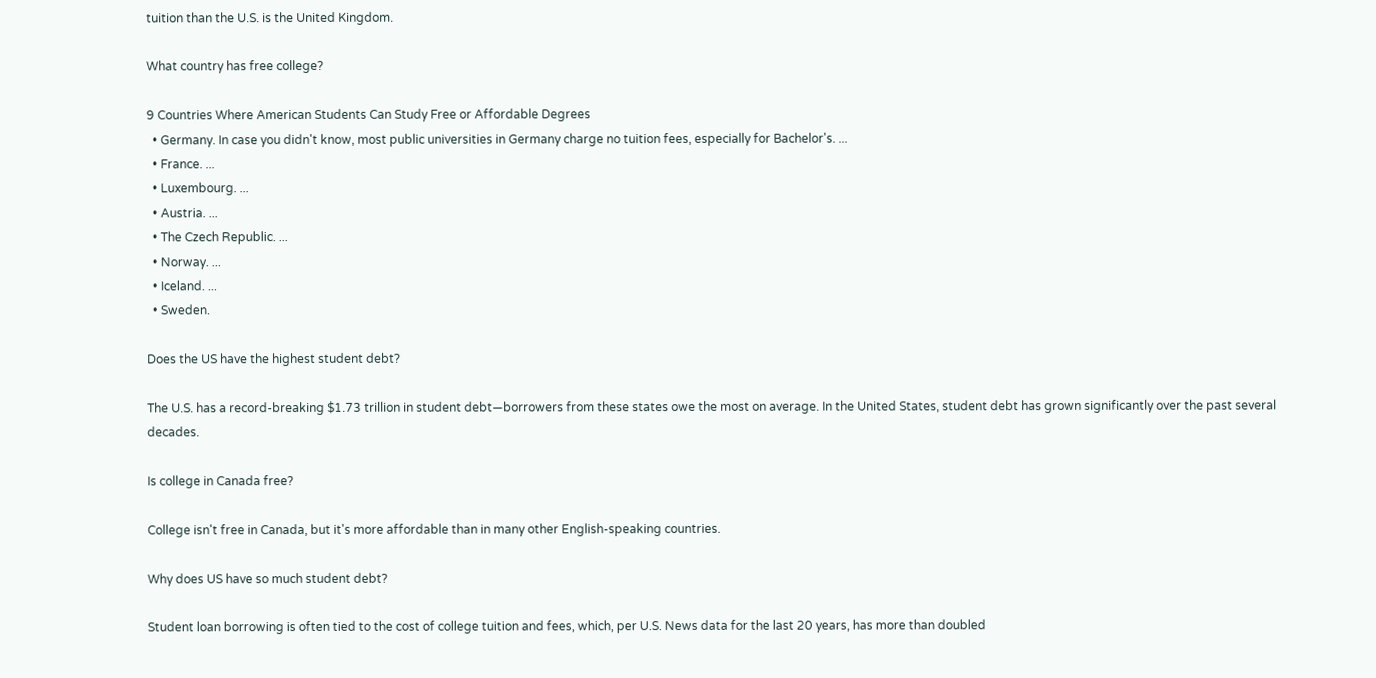tuition than the U.S. is the United Kingdom.

What country has free college?

9 Countries Where American Students Can Study Free or Affordable Degrees
  • Germany. In case you didn't know, most public universities in Germany charge no tuition fees, especially for Bachelor's. ...
  • France. ...
  • Luxembourg. ...
  • Austria. ...
  • The Czech Republic. ...
  • Norway. ...
  • Iceland. ...
  • Sweden.

Does the US have the highest student debt?

The U.S. has a record-breaking $1.73 trillion in student debt—borrowers from these states owe the most on average. In the United States, student debt has grown significantly over the past several decades.

Is college in Canada free?

College isn't free in Canada, but it's more affordable than in many other English-speaking countries.

Why does US have so much student debt?

Student loan borrowing is often tied to the cost of college tuition and fees, which, per U.S. News data for the last 20 years, has more than doubled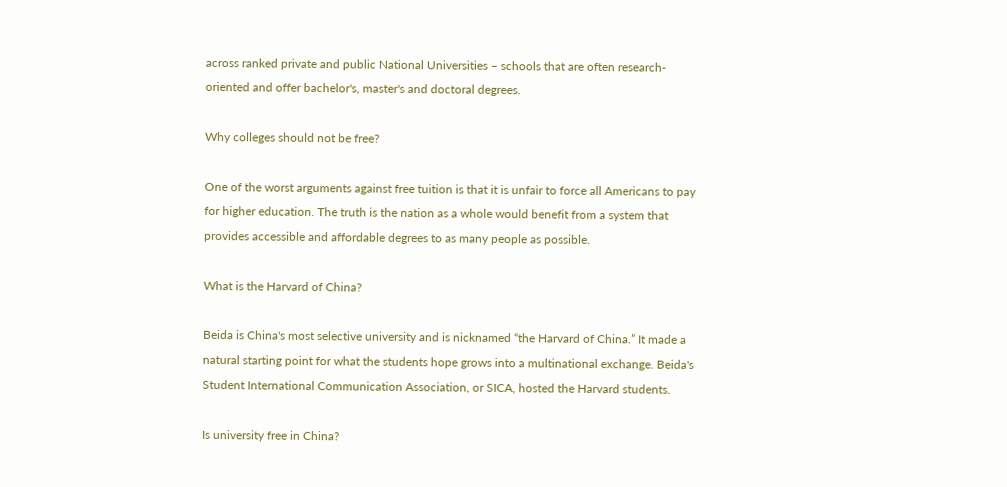across ranked private and public National Universities – schools that are often research-oriented and offer bachelor's, master's and doctoral degrees.

Why colleges should not be free?

One of the worst arguments against free tuition is that it is unfair to force all Americans to pay for higher education. The truth is the nation as a whole would benefit from a system that provides accessible and affordable degrees to as many people as possible.

What is the Harvard of China?

Beida is China's most selective university and is nicknamed “the Harvard of China.” It made a natural starting point for what the students hope grows into a multinational exchange. Beida's Student International Communication Association, or SICA, hosted the Harvard students.

Is university free in China?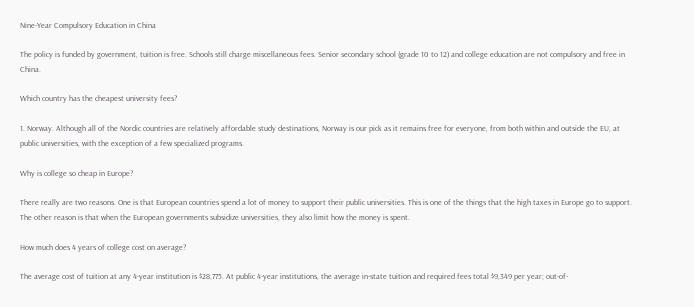Nine-Year Compulsory Education in China

The policy is funded by government, tuition is free. Schools still charge miscellaneous fees. Senior secondary school (grade 10 to 12) and college education are not compulsory and free in China.

Which country has the cheapest university fees?

1. Norway. Although all of the Nordic countries are relatively affordable study destinations, Norway is our pick as it remains free for everyone, from both within and outside the EU, at public universities, with the exception of a few specialized programs.

Why is college so cheap in Europe?

There really are two reasons. One is that European countries spend a lot of money to support their public universities. This is one of the things that the high taxes in Europe go to support. The other reason is that when the European governments subsidize universities, they also limit how the money is spent.

How much does 4 years of college cost on average?

The average cost of tuition at any 4-year institution is $28,775. At public 4-year institutions, the average in-state tuition and required fees total $9,349 per year; out-of-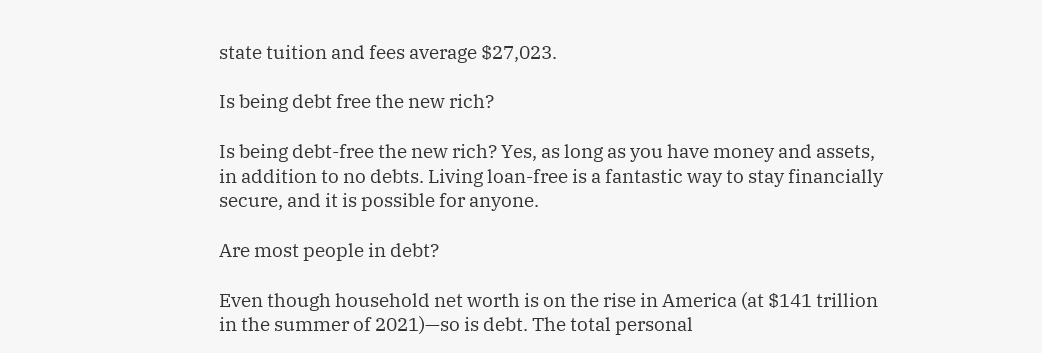state tuition and fees average $27,023.

Is being debt free the new rich?

Is being debt-free the new rich? Yes, as long as you have money and assets, in addition to no debts. Living loan-free is a fantastic way to stay financially secure, and it is possible for anyone.

Are most people in debt?

Even though household net worth is on the rise in America (at $141 trillion in the summer of 2021)—so is debt. The total personal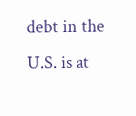debt in the U.S. is at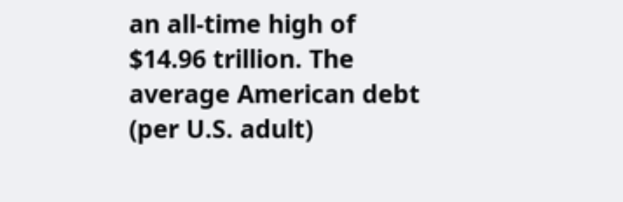an all-time high of $14.96 trillion. The average American debt (per U.S. adult)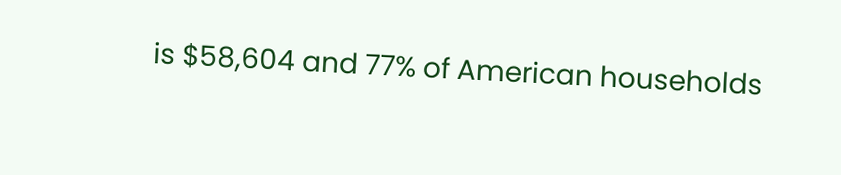is $58,604 and 77% of American households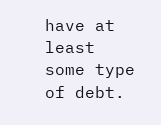have at least some type of debt.